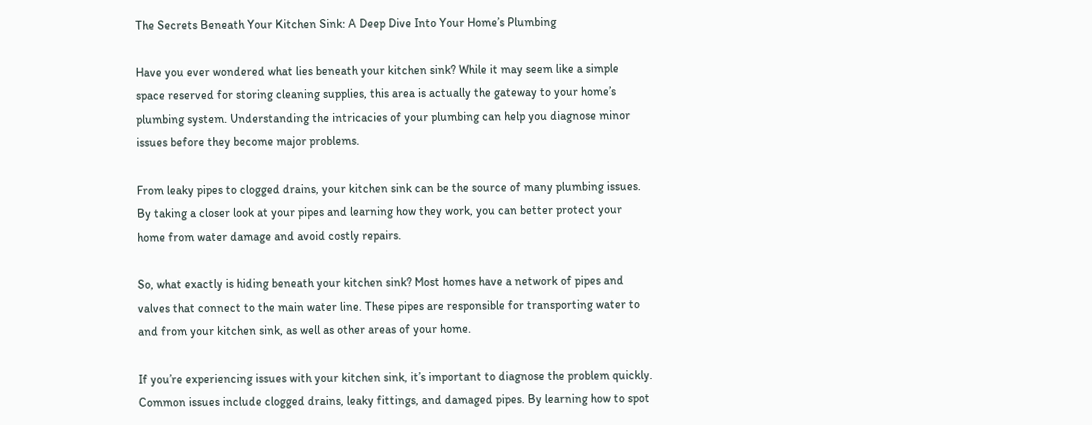The Secrets Beneath Your Kitchen Sink: A Deep Dive Into Your Home’s Plumbing

Have you ever wondered what lies beneath your kitchen sink? While it may seem like a simple space reserved for storing cleaning supplies, this area is actually the gateway to your home’s plumbing system. Understanding the intricacies of your plumbing can help you diagnose minor issues before they become major problems.

From leaky pipes to clogged drains, your kitchen sink can be the source of many plumbing issues. By taking a closer look at your pipes and learning how they work, you can better protect your home from water damage and avoid costly repairs.

So, what exactly is hiding beneath your kitchen sink? Most homes have a network of pipes and valves that connect to the main water line. These pipes are responsible for transporting water to and from your kitchen sink, as well as other areas of your home.

If you’re experiencing issues with your kitchen sink, it’s important to diagnose the problem quickly. Common issues include clogged drains, leaky fittings, and damaged pipes. By learning how to spot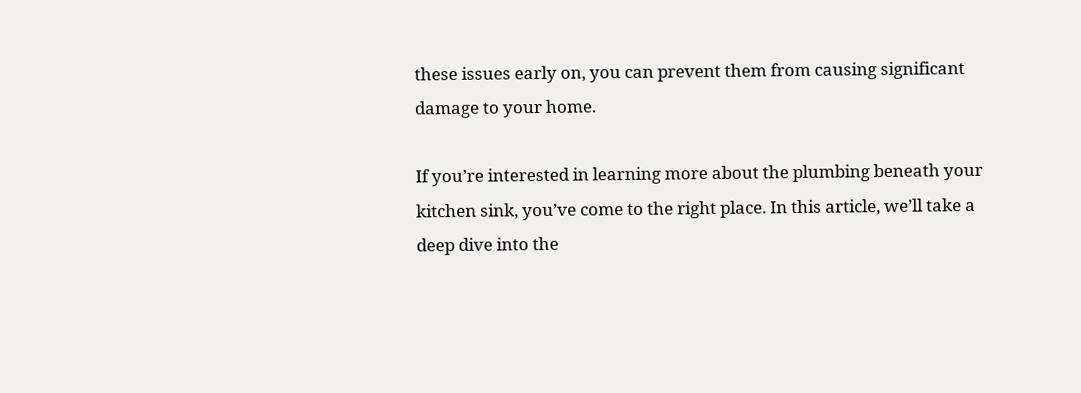these issues early on, you can prevent them from causing significant damage to your home.

If you’re interested in learning more about the plumbing beneath your kitchen sink, you’ve come to the right place. In this article, we’ll take a deep dive into the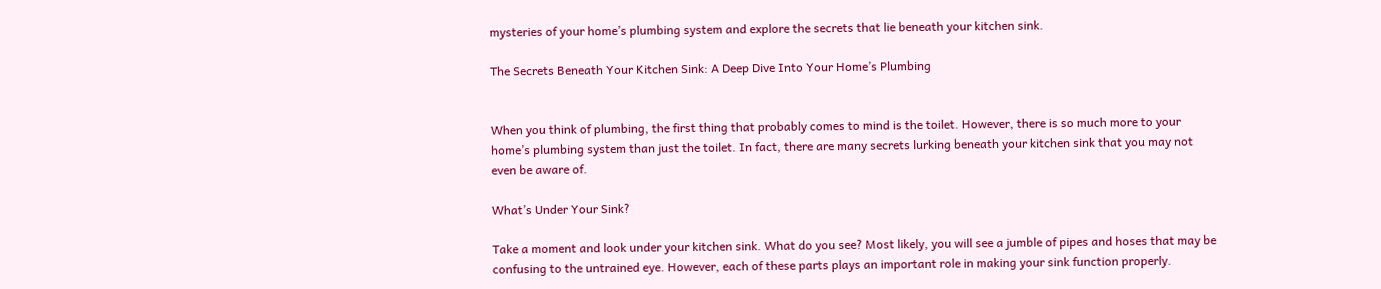mysteries of your home’s plumbing system and explore the secrets that lie beneath your kitchen sink.

The Secrets Beneath Your Kitchen Sink: A Deep Dive Into Your Home’s Plumbing


When you think of plumbing, the first thing that probably comes to mind is the toilet. However, there is so much more to your home’s plumbing system than just the toilet. In fact, there are many secrets lurking beneath your kitchen sink that you may not even be aware of.

What’s Under Your Sink?

Take a moment and look under your kitchen sink. What do you see? Most likely, you will see a jumble of pipes and hoses that may be confusing to the untrained eye. However, each of these parts plays an important role in making your sink function properly.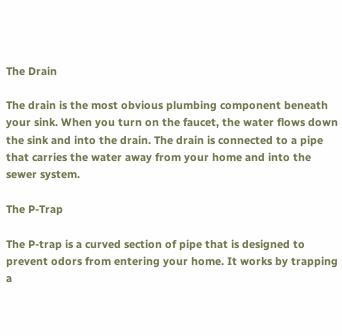The Drain

The drain is the most obvious plumbing component beneath your sink. When you turn on the faucet, the water flows down the sink and into the drain. The drain is connected to a pipe that carries the water away from your home and into the sewer system.

The P-Trap

The P-trap is a curved section of pipe that is designed to prevent odors from entering your home. It works by trapping a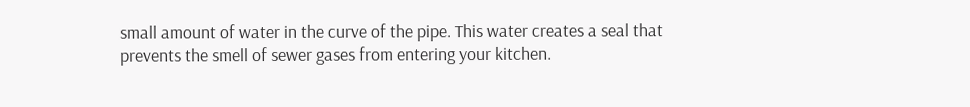small amount of water in the curve of the pipe. This water creates a seal that prevents the smell of sewer gases from entering your kitchen.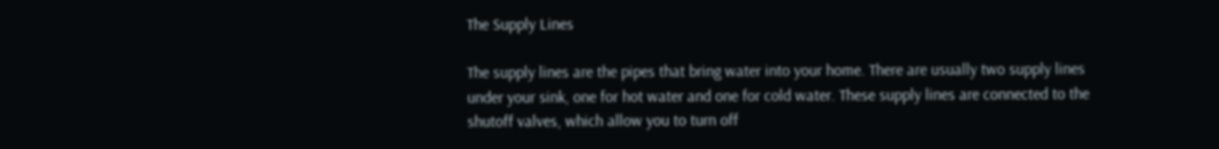The Supply Lines

The supply lines are the pipes that bring water into your home. There are usually two supply lines under your sink, one for hot water and one for cold water. These supply lines are connected to the shutoff valves, which allow you to turn off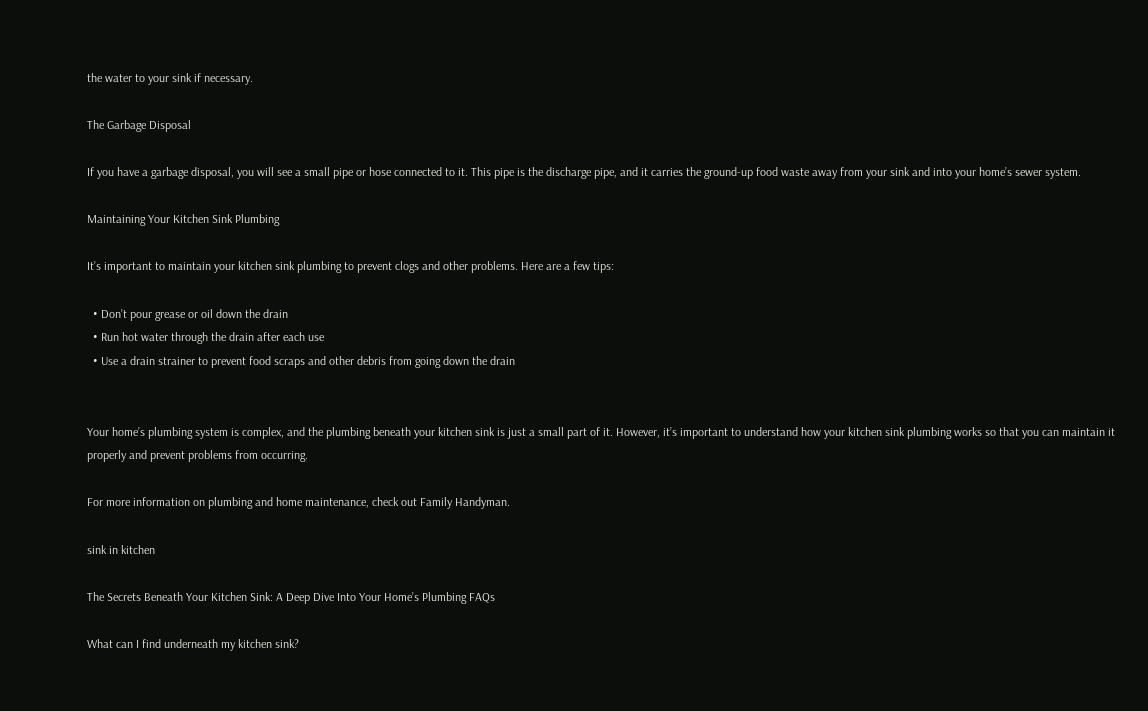the water to your sink if necessary.

The Garbage Disposal

If you have a garbage disposal, you will see a small pipe or hose connected to it. This pipe is the discharge pipe, and it carries the ground-up food waste away from your sink and into your home’s sewer system.

Maintaining Your Kitchen Sink Plumbing

It’s important to maintain your kitchen sink plumbing to prevent clogs and other problems. Here are a few tips:

  • Don’t pour grease or oil down the drain
  • Run hot water through the drain after each use
  • Use a drain strainer to prevent food scraps and other debris from going down the drain


Your home’s plumbing system is complex, and the plumbing beneath your kitchen sink is just a small part of it. However, it’s important to understand how your kitchen sink plumbing works so that you can maintain it properly and prevent problems from occurring.

For more information on plumbing and home maintenance, check out Family Handyman.

sink in kitchen

The Secrets Beneath Your Kitchen Sink: A Deep Dive Into Your Home’s Plumbing FAQs

What can I find underneath my kitchen sink?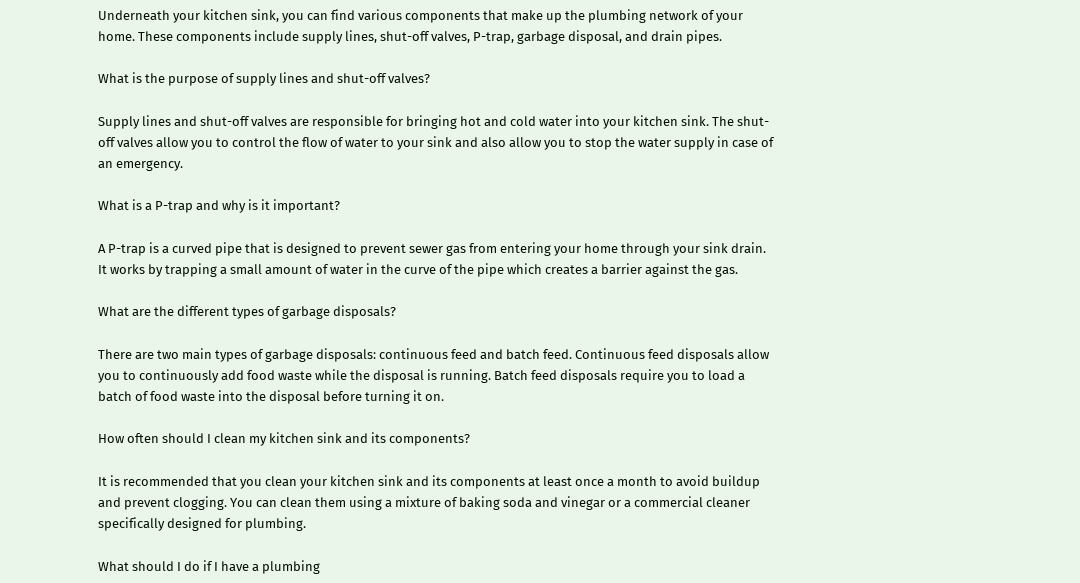Underneath your kitchen sink, you can find various components that make up the plumbing network of your home. These components include supply lines, shut-off valves, P-trap, garbage disposal, and drain pipes.

What is the purpose of supply lines and shut-off valves?

Supply lines and shut-off valves are responsible for bringing hot and cold water into your kitchen sink. The shut-off valves allow you to control the flow of water to your sink and also allow you to stop the water supply in case of an emergency.

What is a P-trap and why is it important?

A P-trap is a curved pipe that is designed to prevent sewer gas from entering your home through your sink drain. It works by trapping a small amount of water in the curve of the pipe which creates a barrier against the gas.

What are the different types of garbage disposals?

There are two main types of garbage disposals: continuous feed and batch feed. Continuous feed disposals allow you to continuously add food waste while the disposal is running. Batch feed disposals require you to load a batch of food waste into the disposal before turning it on.

How often should I clean my kitchen sink and its components?

It is recommended that you clean your kitchen sink and its components at least once a month to avoid buildup and prevent clogging. You can clean them using a mixture of baking soda and vinegar or a commercial cleaner specifically designed for plumbing.

What should I do if I have a plumbing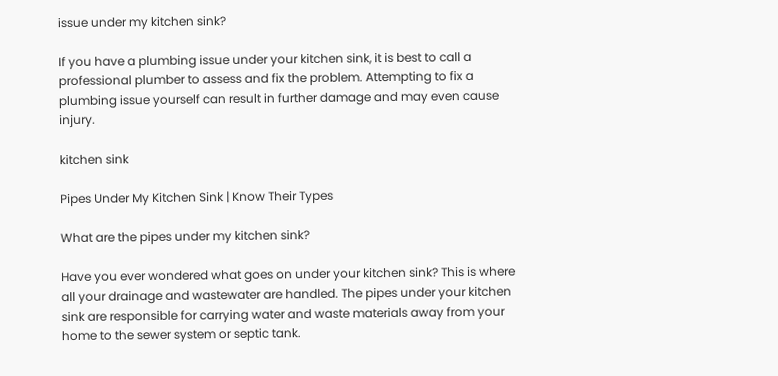issue under my kitchen sink?

If you have a plumbing issue under your kitchen sink, it is best to call a professional plumber to assess and fix the problem. Attempting to fix a plumbing issue yourself can result in further damage and may even cause injury.

kitchen sink

Pipes Under My Kitchen Sink | Know Their Types

What are the pipes under my kitchen sink?

Have you ever wondered what goes on under your kitchen sink? This is where all your drainage and wastewater are handled. The pipes under your kitchen sink are responsible for carrying water and waste materials away from your home to the sewer system or septic tank.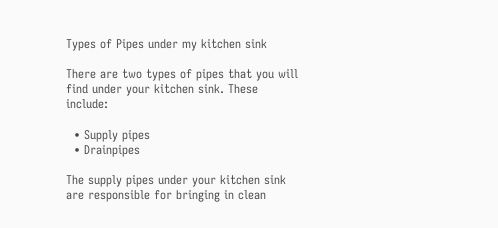Types of Pipes under my kitchen sink

There are two types of pipes that you will find under your kitchen sink. These include:

  • Supply pipes
  • Drainpipes

The supply pipes under your kitchen sink are responsible for bringing in clean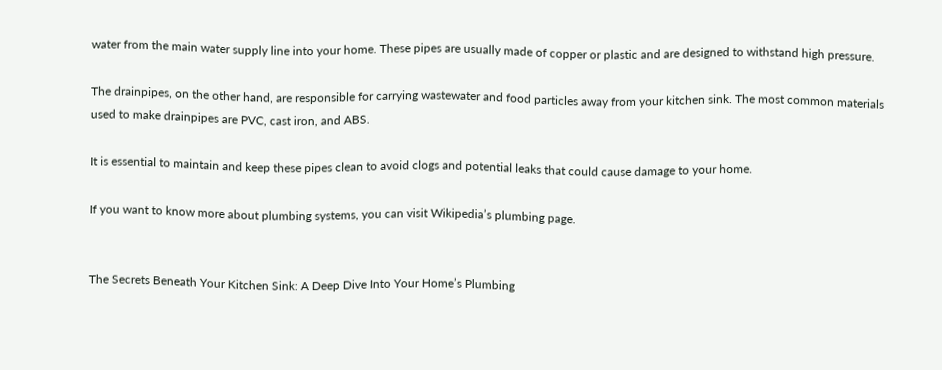water from the main water supply line into your home. These pipes are usually made of copper or plastic and are designed to withstand high pressure.

The drainpipes, on the other hand, are responsible for carrying wastewater and food particles away from your kitchen sink. The most common materials used to make drainpipes are PVC, cast iron, and ABS.

It is essential to maintain and keep these pipes clean to avoid clogs and potential leaks that could cause damage to your home.

If you want to know more about plumbing systems, you can visit Wikipedia’s plumbing page.


The Secrets Beneath Your Kitchen Sink: A Deep Dive Into Your Home’s Plumbing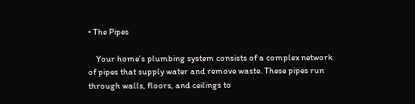• The Pipes

    Your home’s plumbing system consists of a complex network of pipes that supply water and remove waste. These pipes run through walls, floors, and ceilings to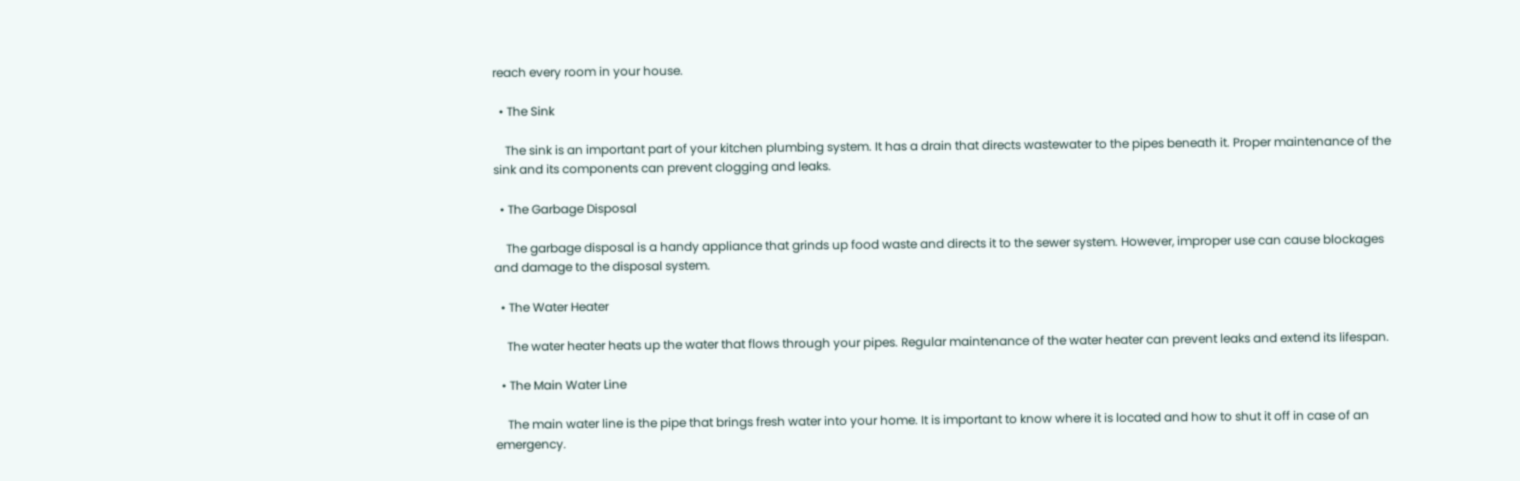reach every room in your house.

  • The Sink

    The sink is an important part of your kitchen plumbing system. It has a drain that directs wastewater to the pipes beneath it. Proper maintenance of the sink and its components can prevent clogging and leaks.

  • The Garbage Disposal

    The garbage disposal is a handy appliance that grinds up food waste and directs it to the sewer system. However, improper use can cause blockages and damage to the disposal system.

  • The Water Heater

    The water heater heats up the water that flows through your pipes. Regular maintenance of the water heater can prevent leaks and extend its lifespan.

  • The Main Water Line

    The main water line is the pipe that brings fresh water into your home. It is important to know where it is located and how to shut it off in case of an emergency.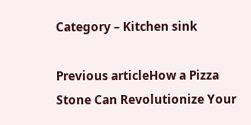Category – Kitchen sink

Previous articleHow a Pizza Stone Can Revolutionize Your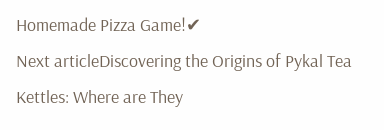Homemade Pizza Game!✔
Next articleDiscovering the Origins of Pykal Tea Kettles: Where are They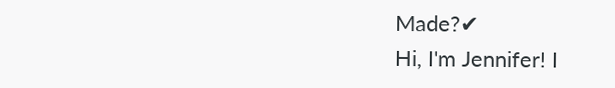Made?✔
Hi, I'm Jennifer! I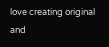love creating original and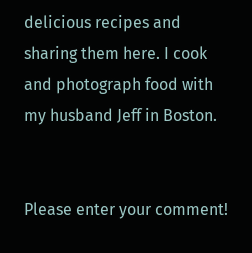delicious recipes and sharing them here. I cook and photograph food with my husband Jeff in Boston.


Please enter your comment!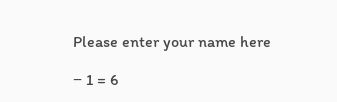Please enter your name here

− 1 = 6